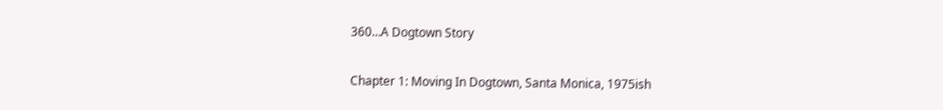360…A Dogtown Story

Chapter 1: Moving In Dogtown, Santa Monica, 1975ish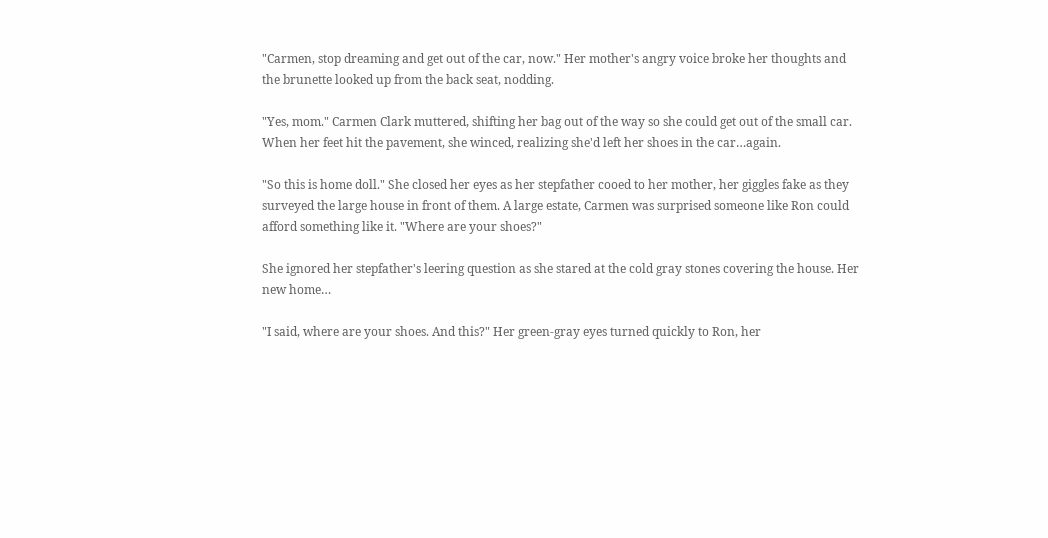"Carmen, stop dreaming and get out of the car, now." Her mother's angry voice broke her thoughts and the brunette looked up from the back seat, nodding.

"Yes, mom." Carmen Clark muttered, shifting her bag out of the way so she could get out of the small car. When her feet hit the pavement, she winced, realizing she'd left her shoes in the car…again.

"So this is home doll." She closed her eyes as her stepfather cooed to her mother, her giggles fake as they surveyed the large house in front of them. A large estate, Carmen was surprised someone like Ron could afford something like it. "Where are your shoes?"

She ignored her stepfather's leering question as she stared at the cold gray stones covering the house. Her new home…

"I said, where are your shoes. And this?" Her green-gray eyes turned quickly to Ron, her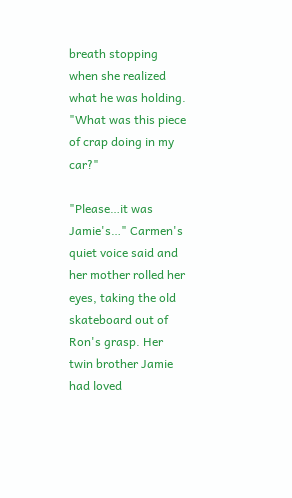breath stopping when she realized what he was holding. "What was this piece of crap doing in my car?"

"Please…it was Jamie's…" Carmen's quiet voice said and her mother rolled her eyes, taking the old skateboard out of Ron's grasp. Her twin brother Jamie had loved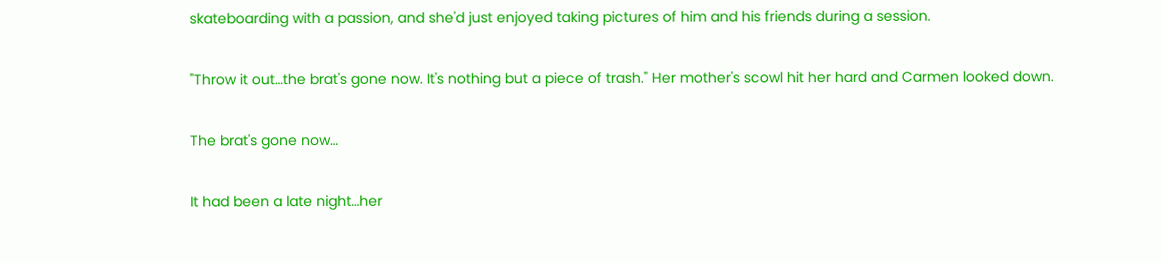skateboarding with a passion, and she'd just enjoyed taking pictures of him and his friends during a session.

"Throw it out…the brat's gone now. It's nothing but a piece of trash." Her mother's scowl hit her hard and Carmen looked down.

The brat's gone now…

It had been a late night…her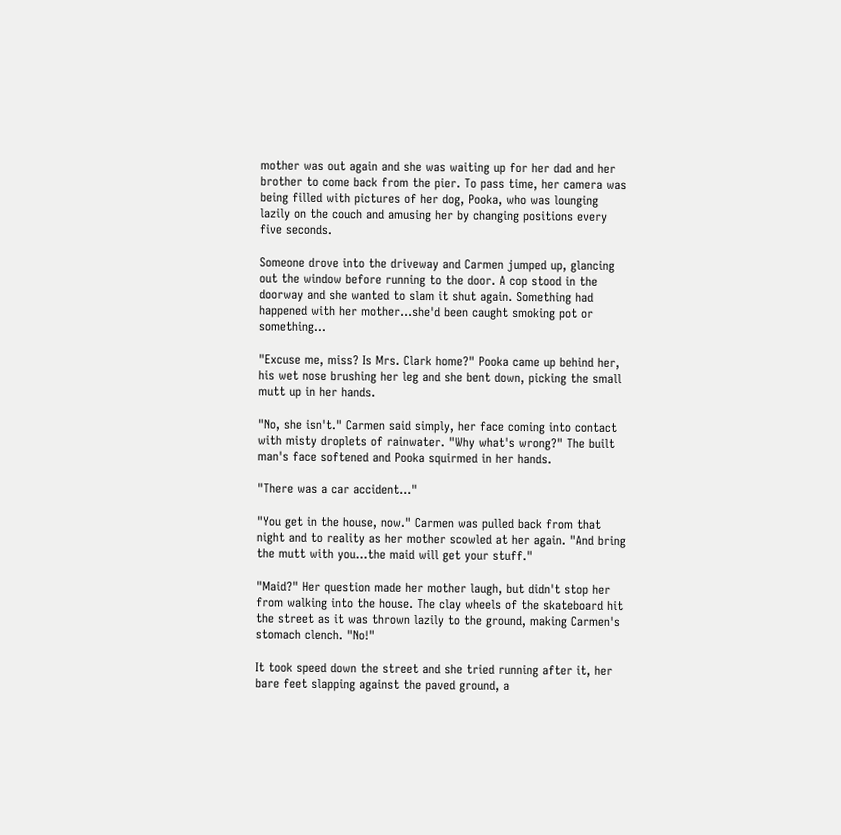mother was out again and she was waiting up for her dad and her brother to come back from the pier. To pass time, her camera was being filled with pictures of her dog, Pooka, who was lounging lazily on the couch and amusing her by changing positions every five seconds.

Someone drove into the driveway and Carmen jumped up, glancing out the window before running to the door. A cop stood in the doorway and she wanted to slam it shut again. Something had happened with her mother…she'd been caught smoking pot or something…

"Excuse me, miss? Is Mrs. Clark home?" Pooka came up behind her, his wet nose brushing her leg and she bent down, picking the small mutt up in her hands.

"No, she isn't." Carmen said simply, her face coming into contact with misty droplets of rainwater. "Why what's wrong?" The built man's face softened and Pooka squirmed in her hands.

"There was a car accident…"

"You get in the house, now." Carmen was pulled back from that night and to reality as her mother scowled at her again. "And bring the mutt with you…the maid will get your stuff."

"Maid?" Her question made her mother laugh, but didn't stop her from walking into the house. The clay wheels of the skateboard hit the street as it was thrown lazily to the ground, making Carmen's stomach clench. "No!"

It took speed down the street and she tried running after it, her bare feet slapping against the paved ground, a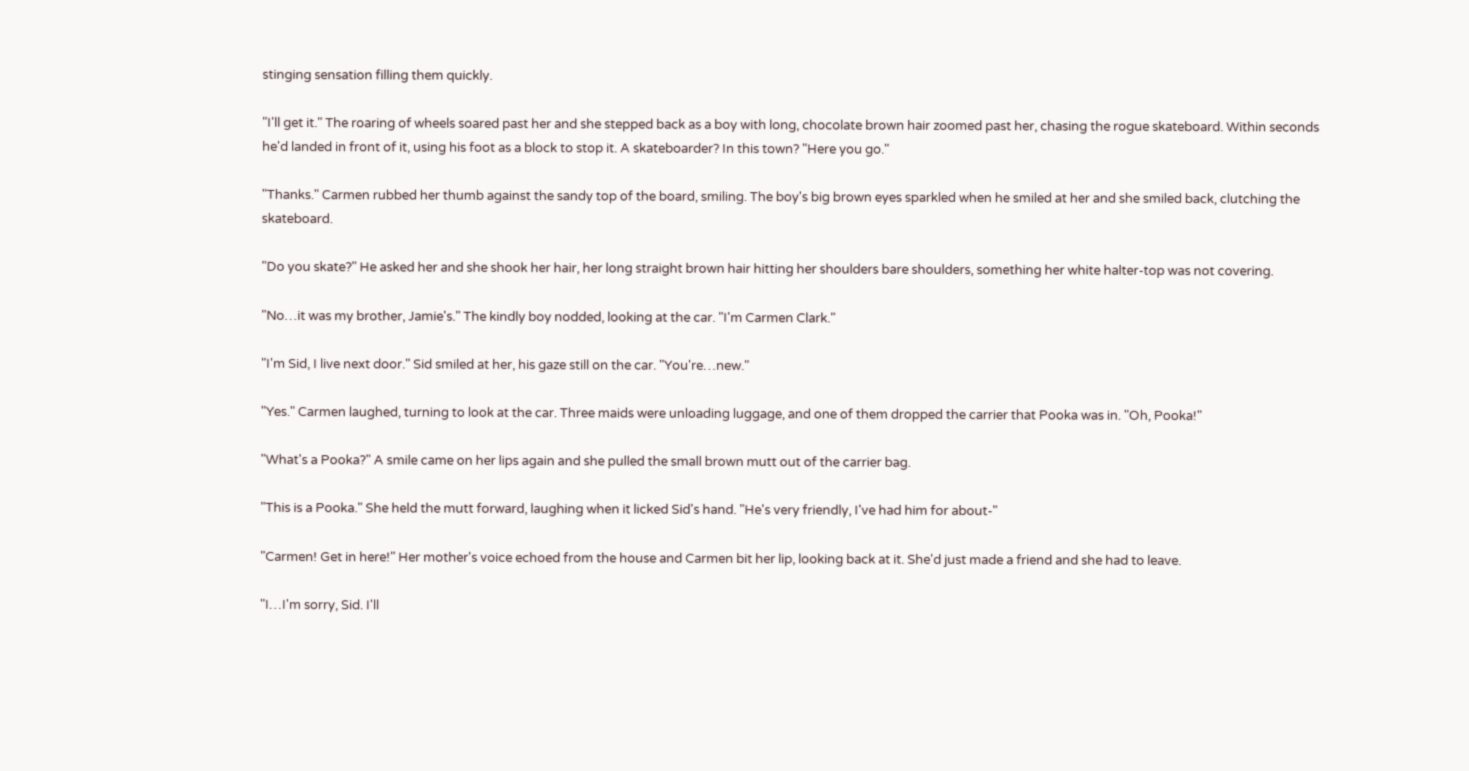stinging sensation filling them quickly.

"I'll get it." The roaring of wheels soared past her and she stepped back as a boy with long, chocolate brown hair zoomed past her, chasing the rogue skateboard. Within seconds he'd landed in front of it, using his foot as a block to stop it. A skateboarder? In this town? "Here you go."

"Thanks." Carmen rubbed her thumb against the sandy top of the board, smiling. The boy's big brown eyes sparkled when he smiled at her and she smiled back, clutching the skateboard.

"Do you skate?" He asked her and she shook her hair, her long straight brown hair hitting her shoulders bare shoulders, something her white halter-top was not covering.

"No…it was my brother, Jamie's." The kindly boy nodded, looking at the car. "I'm Carmen Clark."

"I'm Sid, I live next door." Sid smiled at her, his gaze still on the car. "You're…new."

"Yes." Carmen laughed, turning to look at the car. Three maids were unloading luggage, and one of them dropped the carrier that Pooka was in. "Oh, Pooka!"

"What's a Pooka?" A smile came on her lips again and she pulled the small brown mutt out of the carrier bag.

"This is a Pooka." She held the mutt forward, laughing when it licked Sid's hand. "He's very friendly, I've had him for about-"

"Carmen! Get in here!" Her mother's voice echoed from the house and Carmen bit her lip, looking back at it. She'd just made a friend and she had to leave.

"I…I'm sorry, Sid. I'll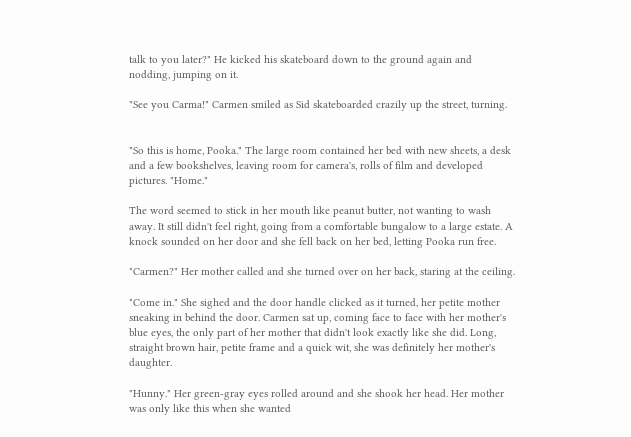talk to you later?" He kicked his skateboard down to the ground again and nodding, jumping on it.

"See you Carma!" Carmen smiled as Sid skateboarded crazily up the street, turning.


"So this is home, Pooka." The large room contained her bed with new sheets, a desk and a few bookshelves, leaving room for camera's, rolls of film and developed pictures. "Home."

The word seemed to stick in her mouth like peanut butter, not wanting to wash away. It still didn't feel right, going from a comfortable bungalow to a large estate. A knock sounded on her door and she fell back on her bed, letting Pooka run free.

"Carmen?" Her mother called and she turned over on her back, staring at the ceiling.

"Come in." She sighed and the door handle clicked as it turned, her petite mother sneaking in behind the door. Carmen sat up, coming face to face with her mother's blue eyes, the only part of her mother that didn't look exactly like she did. Long, straight brown hair, petite frame and a quick wit, she was definitely her mother's daughter.

"Hunny." Her green-gray eyes rolled around and she shook her head. Her mother was only like this when she wanted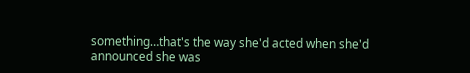something…that's the way she'd acted when she'd announced she was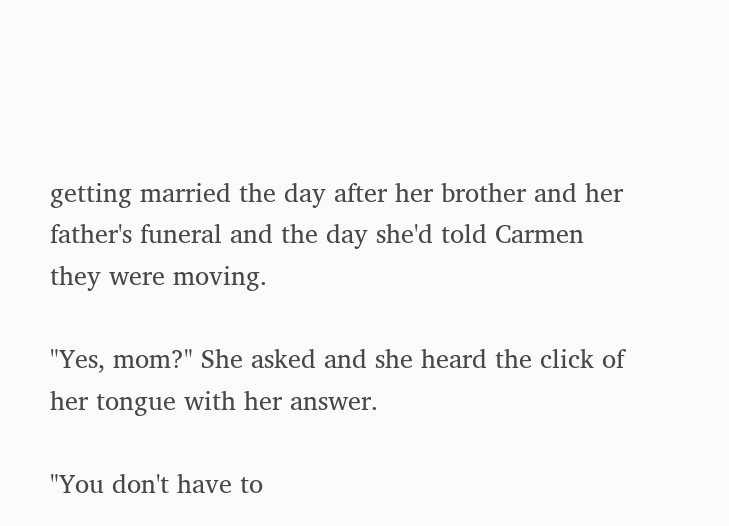getting married the day after her brother and her father's funeral and the day she'd told Carmen they were moving.

"Yes, mom?" She asked and she heard the click of her tongue with her answer.

"You don't have to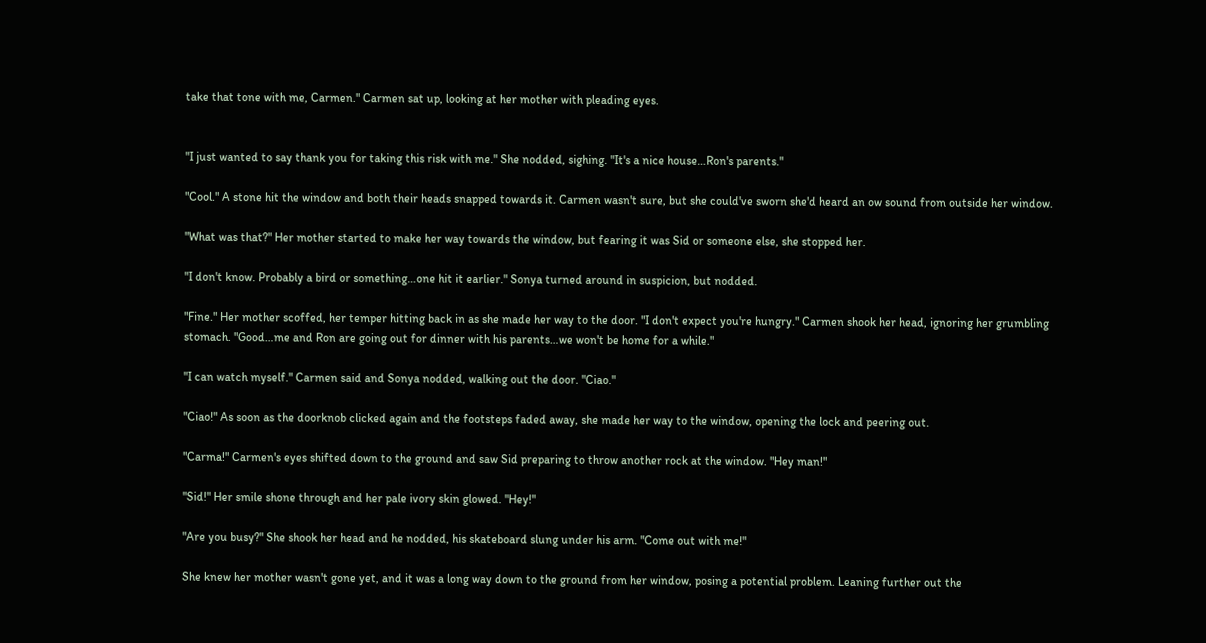take that tone with me, Carmen." Carmen sat up, looking at her mother with pleading eyes.


"I just wanted to say thank you for taking this risk with me." She nodded, sighing. "It's a nice house…Ron's parents."

"Cool." A stone hit the window and both their heads snapped towards it. Carmen wasn't sure, but she could've sworn she'd heard an ow sound from outside her window.

"What was that?" Her mother started to make her way towards the window, but fearing it was Sid or someone else, she stopped her.

"I don't know. Probably a bird or something…one hit it earlier." Sonya turned around in suspicion, but nodded.

"Fine." Her mother scoffed, her temper hitting back in as she made her way to the door. "I don't expect you're hungry." Carmen shook her head, ignoring her grumbling stomach. "Good…me and Ron are going out for dinner with his parents…we won't be home for a while."

"I can watch myself." Carmen said and Sonya nodded, walking out the door. "Ciao."

"Ciao!" As soon as the doorknob clicked again and the footsteps faded away, she made her way to the window, opening the lock and peering out.

"Carma!" Carmen's eyes shifted down to the ground and saw Sid preparing to throw another rock at the window. "Hey man!"

"Sid!" Her smile shone through and her pale ivory skin glowed. "Hey!"

"Are you busy?" She shook her head and he nodded, his skateboard slung under his arm. "Come out with me!"

She knew her mother wasn't gone yet, and it was a long way down to the ground from her window, posing a potential problem. Leaning further out the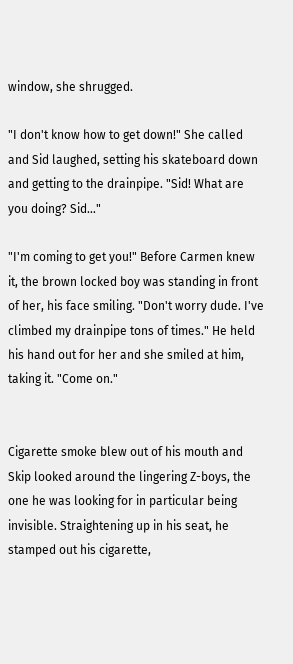window, she shrugged.

"I don't know how to get down!" She called and Sid laughed, setting his skateboard down and getting to the drainpipe. "Sid! What are you doing? Sid…"

"I'm coming to get you!" Before Carmen knew it, the brown locked boy was standing in front of her, his face smiling. "Don't worry dude. I've climbed my drainpipe tons of times." He held his hand out for her and she smiled at him, taking it. "Come on."


Cigarette smoke blew out of his mouth and Skip looked around the lingering Z-boys, the one he was looking for in particular being invisible. Straightening up in his seat, he stamped out his cigarette,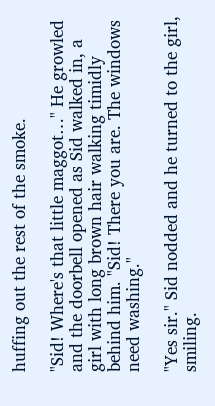huffing out the rest of the smoke.

"Sid! Where's that little maggot…" He growled and the doorbell opened as Sid walked in, a girl with long brown hair walking timidly behind him. "Sid! There you are. The windows need washing."

"Yes sir." Sid nodded and he turned to the girl, smiling.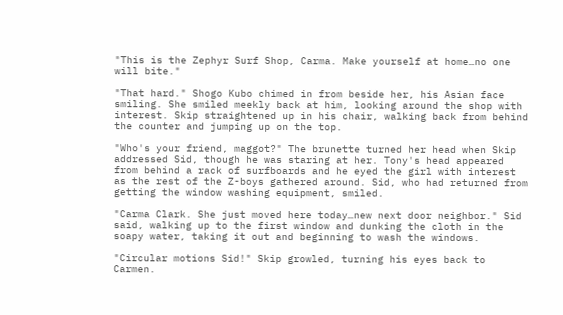"This is the Zephyr Surf Shop, Carma. Make yourself at home…no one will bite."

"That hard." Shogo Kubo chimed in from beside her, his Asian face smiling. She smiled meekly back at him, looking around the shop with interest. Skip straightened up in his chair, walking back from behind the counter and jumping up on the top.

"Who's your friend, maggot?" The brunette turned her head when Skip addressed Sid, though he was staring at her. Tony's head appeared from behind a rack of surfboards and he eyed the girl with interest as the rest of the Z-boys gathered around. Sid, who had returned from getting the window washing equipment, smiled.

"Carma Clark. She just moved here today…new next door neighbor." Sid said, walking up to the first window and dunking the cloth in the soapy water, taking it out and beginning to wash the windows.

"Circular motions Sid!" Skip growled, turning his eyes back to Carmen.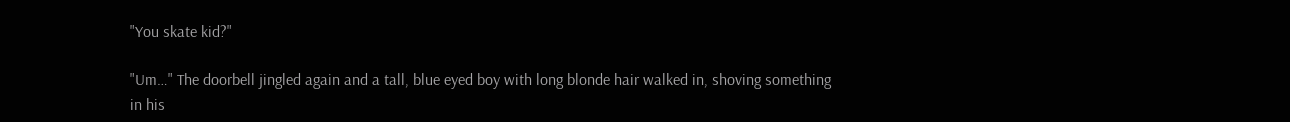"You skate kid?"

"Um…" The doorbell jingled again and a tall, blue eyed boy with long blonde hair walked in, shoving something in his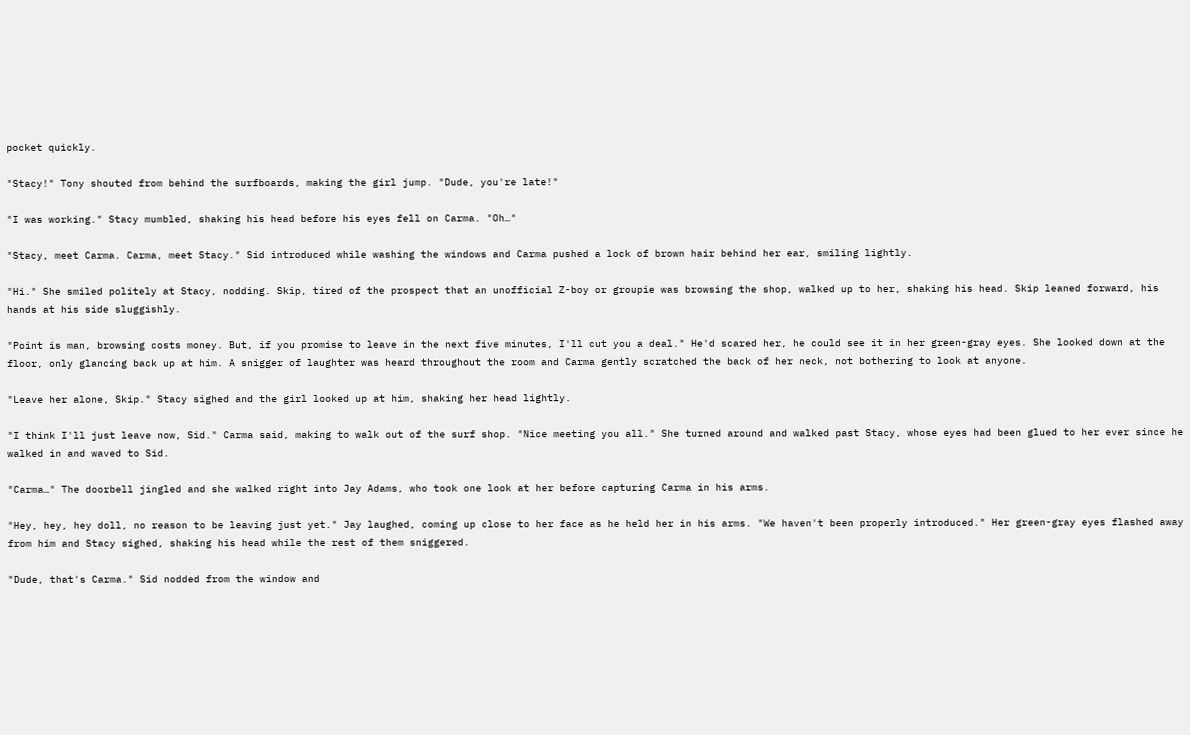pocket quickly.

"Stacy!" Tony shouted from behind the surfboards, making the girl jump. "Dude, you're late!"

"I was working." Stacy mumbled, shaking his head before his eyes fell on Carma. "Oh…"

"Stacy, meet Carma. Carma, meet Stacy." Sid introduced while washing the windows and Carma pushed a lock of brown hair behind her ear, smiling lightly.

"Hi." She smiled politely at Stacy, nodding. Skip, tired of the prospect that an unofficial Z-boy or groupie was browsing the shop, walked up to her, shaking his head. Skip leaned forward, his hands at his side sluggishly.

"Point is man, browsing costs money. But, if you promise to leave in the next five minutes, I'll cut you a deal." He'd scared her, he could see it in her green-gray eyes. She looked down at the floor, only glancing back up at him. A snigger of laughter was heard throughout the room and Carma gently scratched the back of her neck, not bothering to look at anyone.

"Leave her alone, Skip." Stacy sighed and the girl looked up at him, shaking her head lightly.

"I think I'll just leave now, Sid." Carma said, making to walk out of the surf shop. "Nice meeting you all." She turned around and walked past Stacy, whose eyes had been glued to her ever since he walked in and waved to Sid.

"Carma…" The doorbell jingled and she walked right into Jay Adams, who took one look at her before capturing Carma in his arms.

"Hey, hey, hey doll, no reason to be leaving just yet." Jay laughed, coming up close to her face as he held her in his arms. "We haven't been properly introduced." Her green-gray eyes flashed away from him and Stacy sighed, shaking his head while the rest of them sniggered.

"Dude, that's Carma." Sid nodded from the window and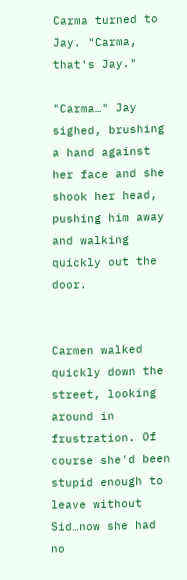Carma turned to Jay. "Carma, that's Jay."

"Carma…" Jay sighed, brushing a hand against her face and she shook her head, pushing him away and walking quickly out the door.


Carmen walked quickly down the street, looking around in frustration. Of course she'd been stupid enough to leave without Sid…now she had no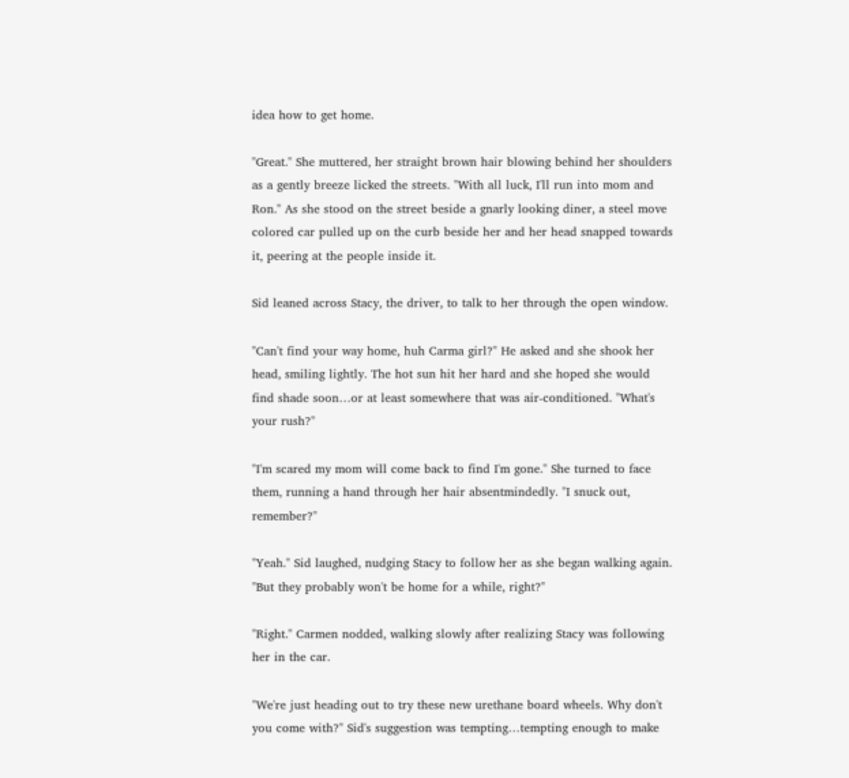idea how to get home.

"Great." She muttered, her straight brown hair blowing behind her shoulders as a gently breeze licked the streets. "With all luck, I'll run into mom and Ron." As she stood on the street beside a gnarly looking diner, a steel move colored car pulled up on the curb beside her and her head snapped towards it, peering at the people inside it.

Sid leaned across Stacy, the driver, to talk to her through the open window.

"Can't find your way home, huh Carma girl?" He asked and she shook her head, smiling lightly. The hot sun hit her hard and she hoped she would find shade soon…or at least somewhere that was air-conditioned. "What's your rush?"

"I'm scared my mom will come back to find I'm gone." She turned to face them, running a hand through her hair absentmindedly. "I snuck out, remember?"

"Yeah." Sid laughed, nudging Stacy to follow her as she began walking again. "But they probably won't be home for a while, right?"

"Right." Carmen nodded, walking slowly after realizing Stacy was following her in the car.

"We're just heading out to try these new urethane board wheels. Why don't you come with?" Sid's suggestion was tempting…tempting enough to make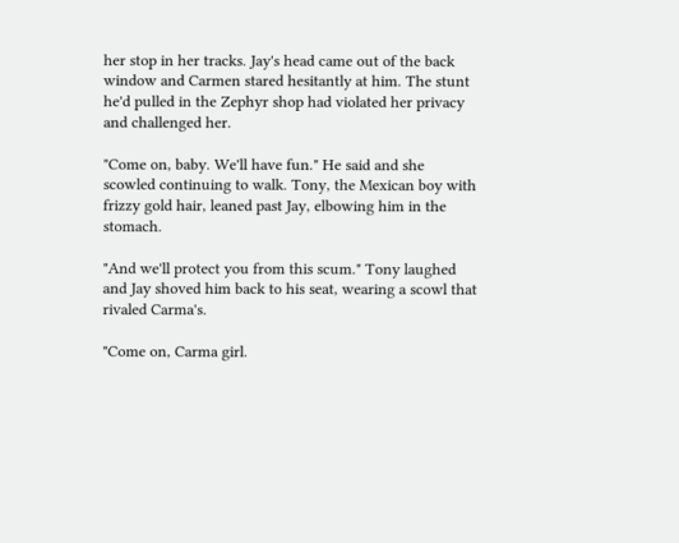her stop in her tracks. Jay's head came out of the back window and Carmen stared hesitantly at him. The stunt he'd pulled in the Zephyr shop had violated her privacy and challenged her.

"Come on, baby. We'll have fun." He said and she scowled continuing to walk. Tony, the Mexican boy with frizzy gold hair, leaned past Jay, elbowing him in the stomach.

"And we'll protect you from this scum." Tony laughed and Jay shoved him back to his seat, wearing a scowl that rivaled Carma's.

"Come on, Carma girl.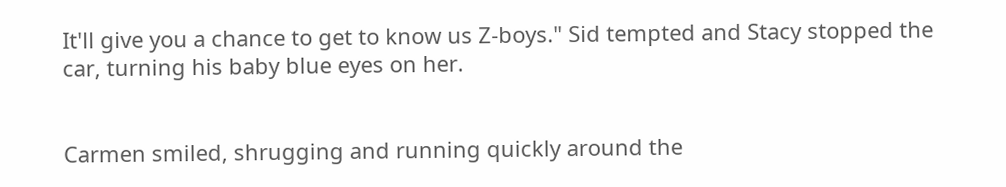It'll give you a chance to get to know us Z-boys." Sid tempted and Stacy stopped the car, turning his baby blue eyes on her.


Carmen smiled, shrugging and running quickly around the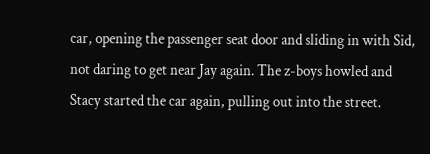car, opening the passenger seat door and sliding in with Sid, not daring to get near Jay again. The z-boys howled and Stacy started the car again, pulling out into the street.